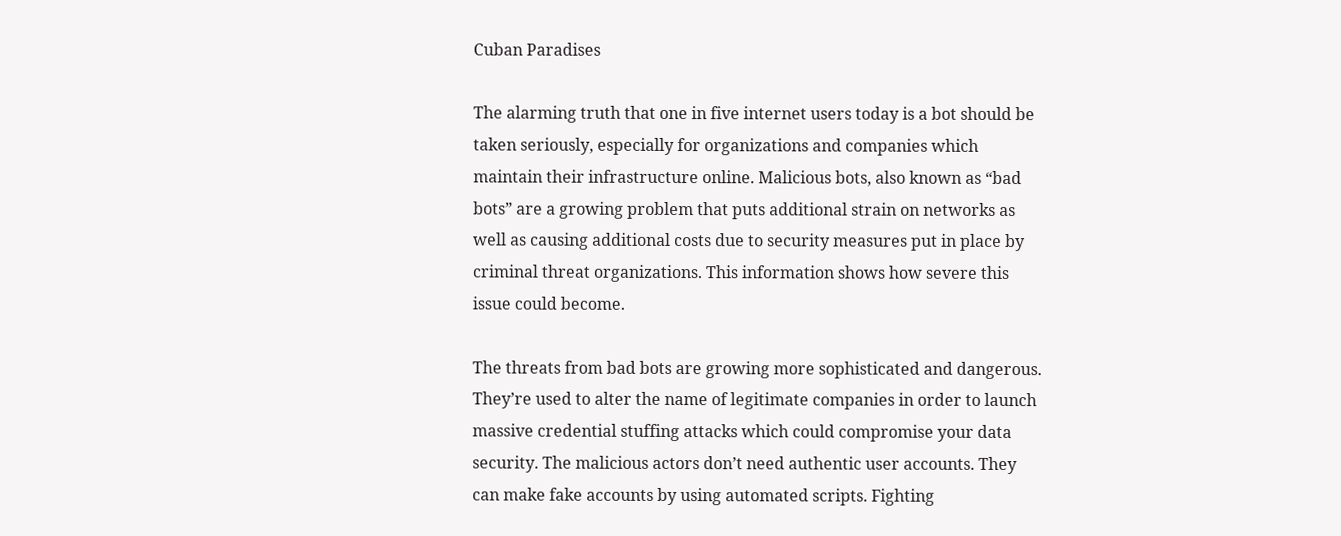Cuban Paradises

The alarming truth that one in five internet users today is a bot should be taken seriously, especially for organizations and companies which maintain their infrastructure online. Malicious bots, also known as “bad bots” are a growing problem that puts additional strain on networks as well as causing additional costs due to security measures put in place by criminal threat organizations. This information shows how severe this issue could become.

The threats from bad bots are growing more sophisticated and dangerous. They’re used to alter the name of legitimate companies in order to launch massive credential stuffing attacks which could compromise your data security. The malicious actors don’t need authentic user accounts. They can make fake accounts by using automated scripts. Fighting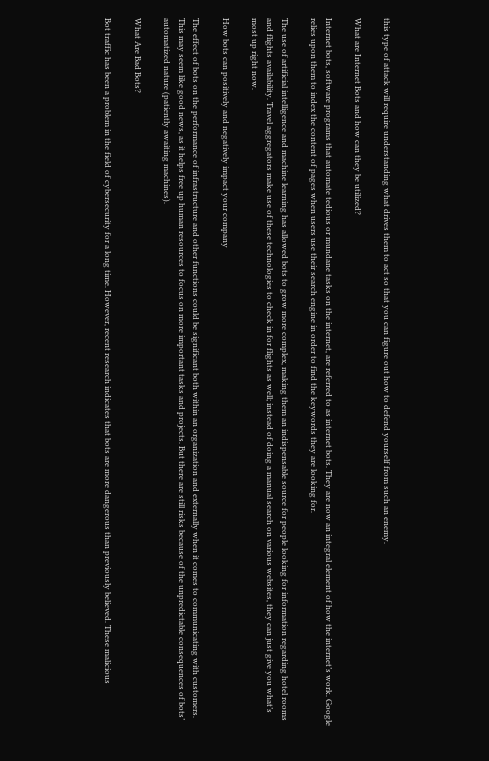this type of attack will require understanding what drives them to act so that you can figure out how to defend yourself from such an enemy.

What are Internet Bots and how can they be utilized?

Internet bots, software programs that automate tedious or mundane tasks on the internet, are referred to as internet bots. They are now an integral element of how the internet’s work. Google relies upon them to index the content of pages when users use their search engine in order to find the keywords they are looking for.

The use of artificial intelligence and machine learning has allowed bots to grow more complex, making them an indispensable source for people looking for information regarding hotel rooms and flights availability. Travel aggregators make use of these technologies to check in for flights as well; instead of doing a manual search on various websites, they can just give you what’s most up right now.

How bots can positively and negatively impact your company

The effect of bots on the performance of infrastructure and other functions could be significant both within an organization and externally when it comes to communicating with customers. This may seem like good news, as it helps free up human resources to focus on more important tasks and projects. But there are still risks because of the unpredictable consequences of bots’ automatized nature (patiently awaiting machines).

What Are Bad Bots?

Bot traffic has been a problem in the field of cybersecurity for a long time. However, recent research indicates that bots are more dangerous than previously believed. These malicious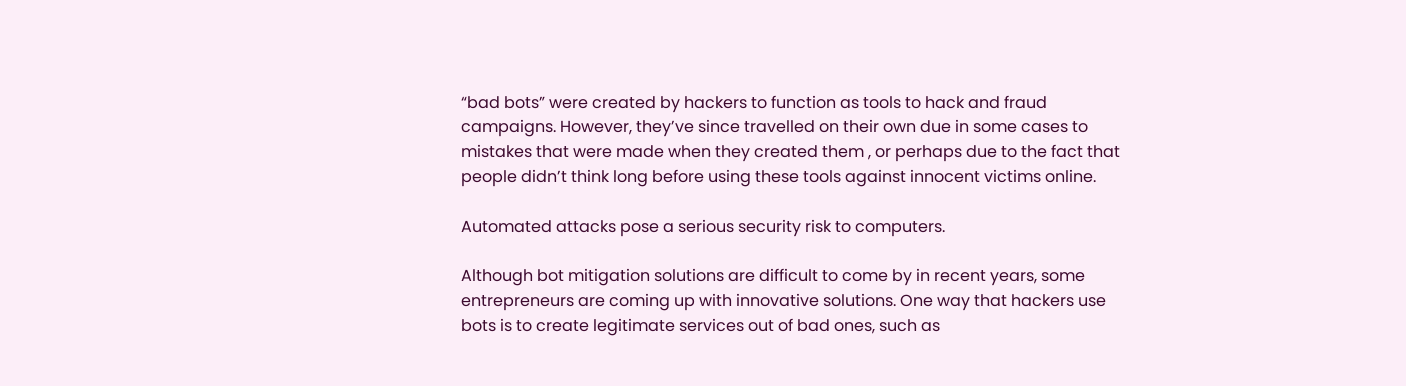“bad bots” were created by hackers to function as tools to hack and fraud campaigns. However, they’ve since travelled on their own due in some cases to mistakes that were made when they created them , or perhaps due to the fact that people didn’t think long before using these tools against innocent victims online.

Automated attacks pose a serious security risk to computers.

Although bot mitigation solutions are difficult to come by in recent years, some entrepreneurs are coming up with innovative solutions. One way that hackers use bots is to create legitimate services out of bad ones, such as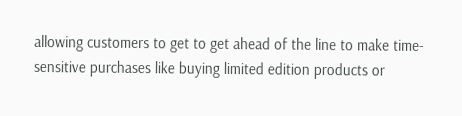allowing customers to get to get ahead of the line to make time-sensitive purchases like buying limited edition products or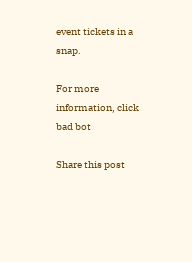event tickets in a snap.

For more information, click bad bot

Share this post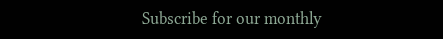Subscribe for our monthly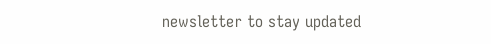newsletter to stay updated